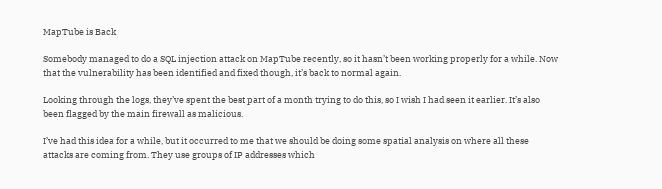MapTube is Back

Somebody managed to do a SQL injection attack on MapTube recently, so it hasn’t been working properly for a while. Now that the vulnerability has been identified and fixed though, it’s back to normal again.

Looking through the logs, they’ve spent the best part of a month trying to do this, so I wish I had seen it earlier. It’s also been flagged by the main firewall as malicious.

I’ve had this idea for a while, but it occurred to me that we should be doing some spatial analysis on where all these attacks are coming from. They use groups of IP addresses which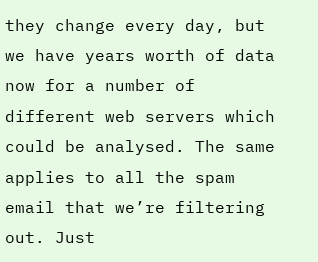they change every day, but we have years worth of data now for a number of different web servers which could be analysed. The same applies to all the spam email that we’re filtering out. Just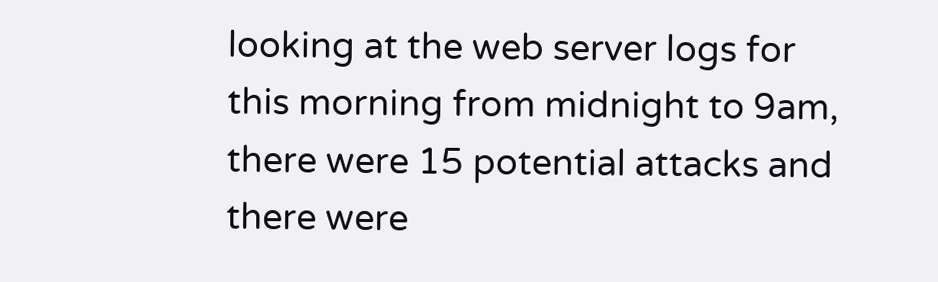looking at the web server logs for this morning from midnight to 9am, there were 15 potential attacks and there were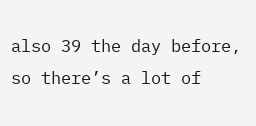also 39 the day before, so there’s a lot of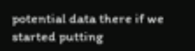potential data there if we started putting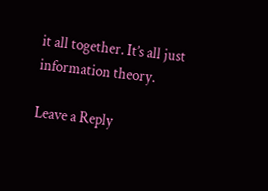it all together. It’s all just information theory.

Leave a Reply